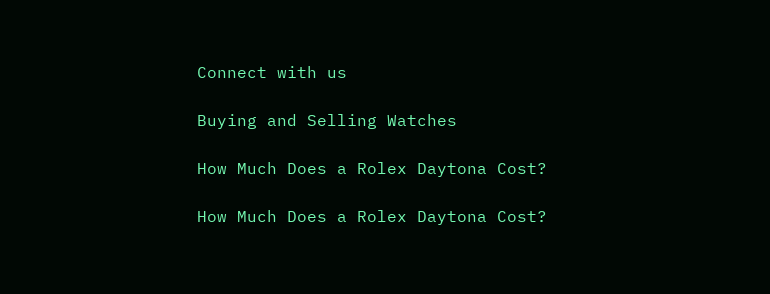Connect with us

Buying and Selling Watches

How Much Does a Rolex Daytona Cost?

How Much Does a Rolex Daytona Cost?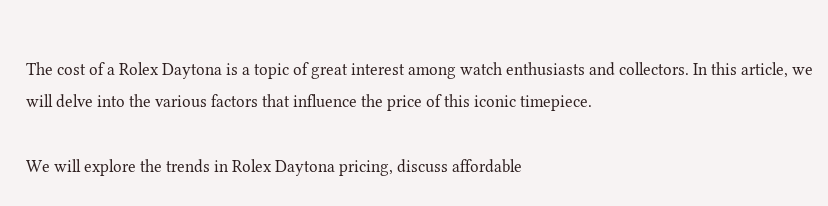The cost of a Rolex Daytona is a topic of great interest among watch enthusiasts and collectors. In this article, we will delve into the various factors that influence the price of this iconic timepiece.

We will explore the trends in Rolex Daytona pricing, discuss affordable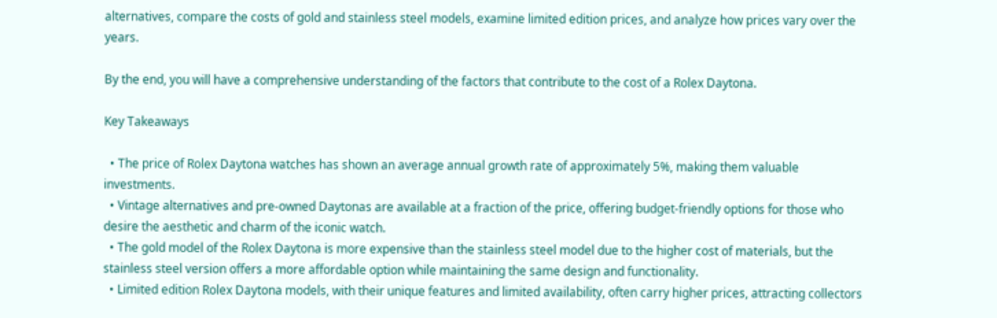alternatives, compare the costs of gold and stainless steel models, examine limited edition prices, and analyze how prices vary over the years.

By the end, you will have a comprehensive understanding of the factors that contribute to the cost of a Rolex Daytona.

Key Takeaways

  • The price of Rolex Daytona watches has shown an average annual growth rate of approximately 5%, making them valuable investments.
  • Vintage alternatives and pre-owned Daytonas are available at a fraction of the price, offering budget-friendly options for those who desire the aesthetic and charm of the iconic watch.
  • The gold model of the Rolex Daytona is more expensive than the stainless steel model due to the higher cost of materials, but the stainless steel version offers a more affordable option while maintaining the same design and functionality.
  • Limited edition Rolex Daytona models, with their unique features and limited availability, often carry higher prices, attracting collectors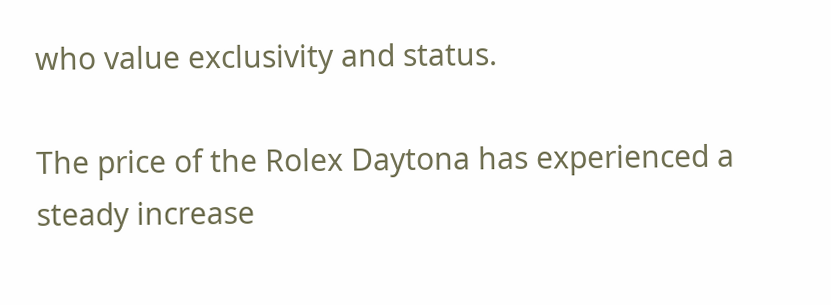who value exclusivity and status.

The price of the Rolex Daytona has experienced a steady increase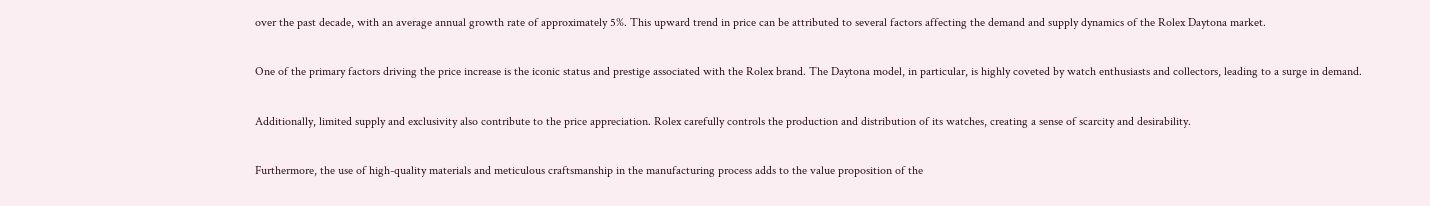over the past decade, with an average annual growth rate of approximately 5%. This upward trend in price can be attributed to several factors affecting the demand and supply dynamics of the Rolex Daytona market.

One of the primary factors driving the price increase is the iconic status and prestige associated with the Rolex brand. The Daytona model, in particular, is highly coveted by watch enthusiasts and collectors, leading to a surge in demand.

Additionally, limited supply and exclusivity also contribute to the price appreciation. Rolex carefully controls the production and distribution of its watches, creating a sense of scarcity and desirability.

Furthermore, the use of high-quality materials and meticulous craftsmanship in the manufacturing process adds to the value proposition of the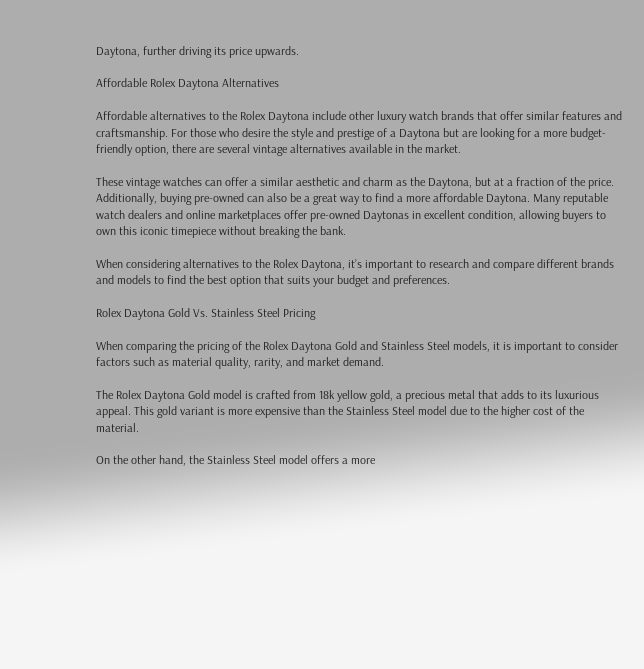Daytona, further driving its price upwards.

Affordable Rolex Daytona Alternatives

Affordable alternatives to the Rolex Daytona include other luxury watch brands that offer similar features and craftsmanship. For those who desire the style and prestige of a Daytona but are looking for a more budget-friendly option, there are several vintage alternatives available in the market.

These vintage watches can offer a similar aesthetic and charm as the Daytona, but at a fraction of the price. Additionally, buying pre-owned can also be a great way to find a more affordable Daytona. Many reputable watch dealers and online marketplaces offer pre-owned Daytonas in excellent condition, allowing buyers to own this iconic timepiece without breaking the bank.

When considering alternatives to the Rolex Daytona, it’s important to research and compare different brands and models to find the best option that suits your budget and preferences.

Rolex Daytona Gold Vs. Stainless Steel Pricing

When comparing the pricing of the Rolex Daytona Gold and Stainless Steel models, it is important to consider factors such as material quality, rarity, and market demand.

The Rolex Daytona Gold model is crafted from 18k yellow gold, a precious metal that adds to its luxurious appeal. This gold variant is more expensive than the Stainless Steel model due to the higher cost of the material.

On the other hand, the Stainless Steel model offers a more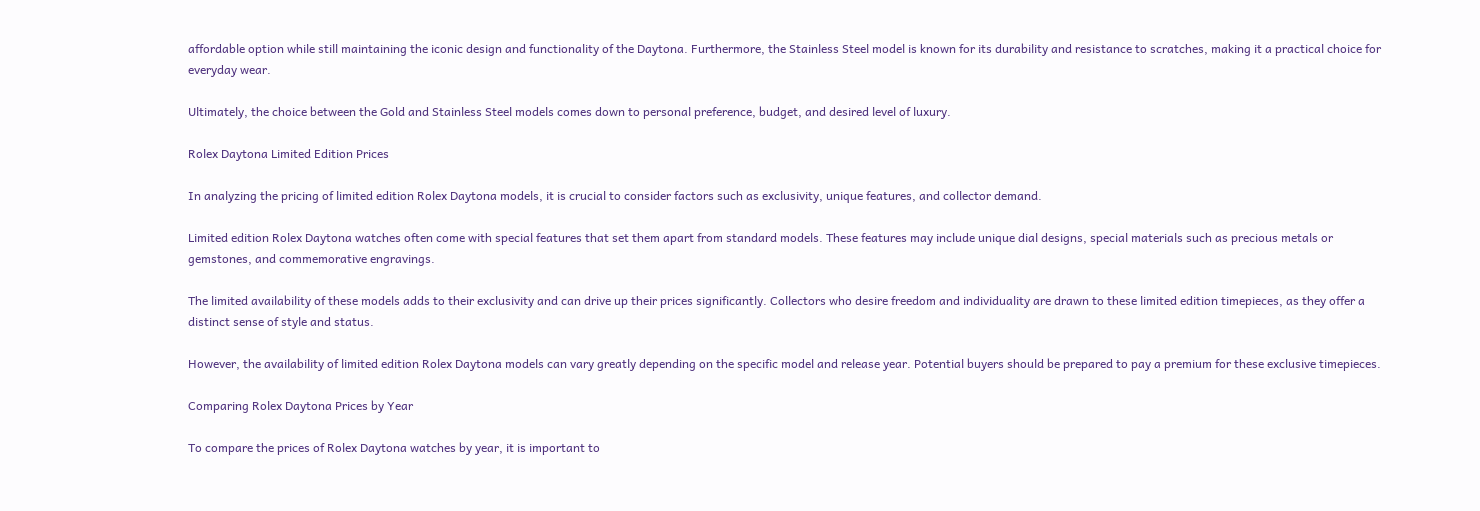affordable option while still maintaining the iconic design and functionality of the Daytona. Furthermore, the Stainless Steel model is known for its durability and resistance to scratches, making it a practical choice for everyday wear.

Ultimately, the choice between the Gold and Stainless Steel models comes down to personal preference, budget, and desired level of luxury.

Rolex Daytona Limited Edition Prices

In analyzing the pricing of limited edition Rolex Daytona models, it is crucial to consider factors such as exclusivity, unique features, and collector demand.

Limited edition Rolex Daytona watches often come with special features that set them apart from standard models. These features may include unique dial designs, special materials such as precious metals or gemstones, and commemorative engravings.

The limited availability of these models adds to their exclusivity and can drive up their prices significantly. Collectors who desire freedom and individuality are drawn to these limited edition timepieces, as they offer a distinct sense of style and status.

However, the availability of limited edition Rolex Daytona models can vary greatly depending on the specific model and release year. Potential buyers should be prepared to pay a premium for these exclusive timepieces.

Comparing Rolex Daytona Prices by Year

To compare the prices of Rolex Daytona watches by year, it is important to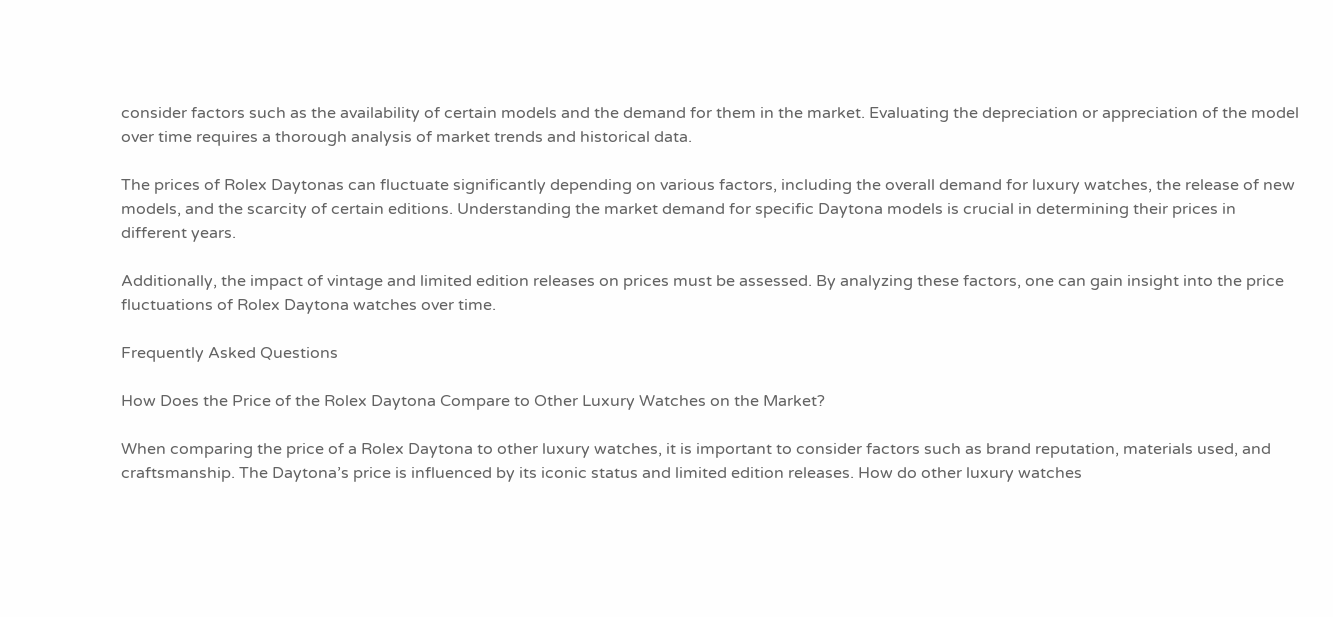consider factors such as the availability of certain models and the demand for them in the market. Evaluating the depreciation or appreciation of the model over time requires a thorough analysis of market trends and historical data.

The prices of Rolex Daytonas can fluctuate significantly depending on various factors, including the overall demand for luxury watches, the release of new models, and the scarcity of certain editions. Understanding the market demand for specific Daytona models is crucial in determining their prices in different years.

Additionally, the impact of vintage and limited edition releases on prices must be assessed. By analyzing these factors, one can gain insight into the price fluctuations of Rolex Daytona watches over time.

Frequently Asked Questions

How Does the Price of the Rolex Daytona Compare to Other Luxury Watches on the Market?

When comparing the price of a Rolex Daytona to other luxury watches, it is important to consider factors such as brand reputation, materials used, and craftsmanship. The Daytona’s price is influenced by its iconic status and limited edition releases. How do other luxury watches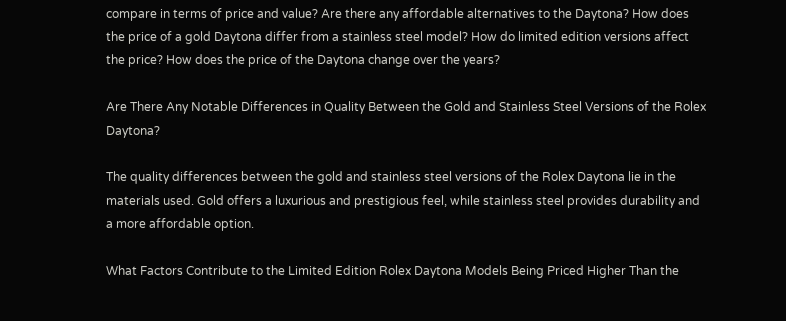compare in terms of price and value? Are there any affordable alternatives to the Daytona? How does the price of a gold Daytona differ from a stainless steel model? How do limited edition versions affect the price? How does the price of the Daytona change over the years?

Are There Any Notable Differences in Quality Between the Gold and Stainless Steel Versions of the Rolex Daytona?

The quality differences between the gold and stainless steel versions of the Rolex Daytona lie in the materials used. Gold offers a luxurious and prestigious feel, while stainless steel provides durability and a more affordable option.

What Factors Contribute to the Limited Edition Rolex Daytona Models Being Priced Higher Than the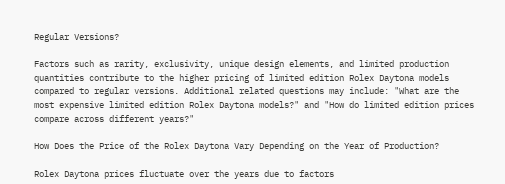Regular Versions?

Factors such as rarity, exclusivity, unique design elements, and limited production quantities contribute to the higher pricing of limited edition Rolex Daytona models compared to regular versions. Additional related questions may include: "What are the most expensive limited edition Rolex Daytona models?" and "How do limited edition prices compare across different years?"

How Does the Price of the Rolex Daytona Vary Depending on the Year of Production?

Rolex Daytona prices fluctuate over the years due to factors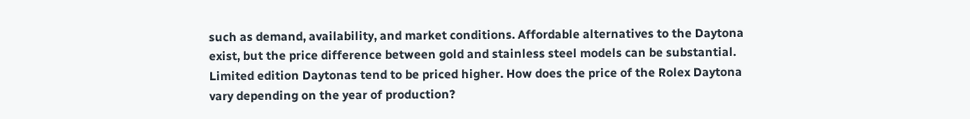such as demand, availability, and market conditions. Affordable alternatives to the Daytona exist, but the price difference between gold and stainless steel models can be substantial. Limited edition Daytonas tend to be priced higher. How does the price of the Rolex Daytona vary depending on the year of production?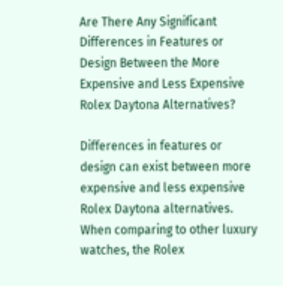Are There Any Significant Differences in Features or Design Between the More Expensive and Less Expensive Rolex Daytona Alternatives?

Differences in features or design can exist between more expensive and less expensive Rolex Daytona alternatives. When comparing to other luxury watches, the Rolex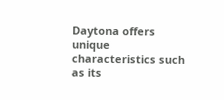Daytona offers unique characteristics such as its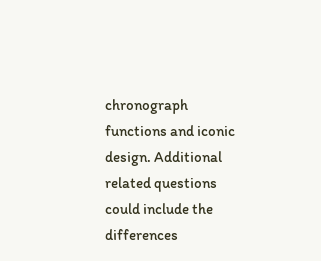chronograph functions and iconic design. Additional related questions could include the differences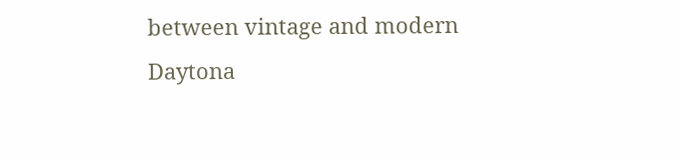between vintage and modern Daytona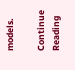models.

Continue Reading